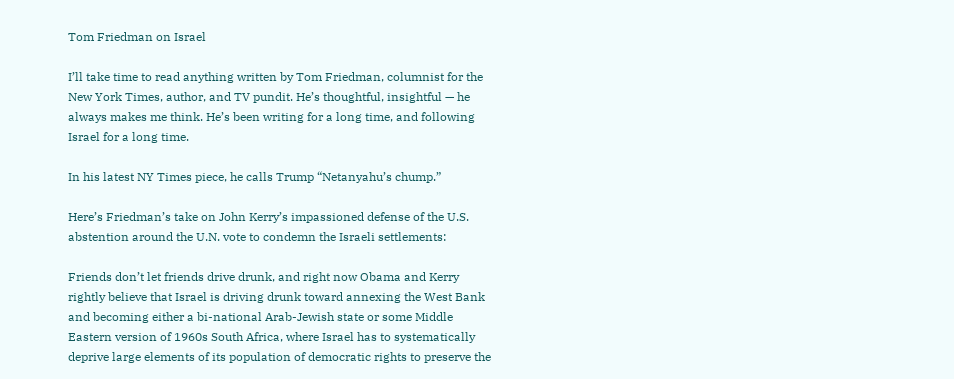Tom Friedman on Israel

I’ll take time to read anything written by Tom Friedman, columnist for the New York Times, author, and TV pundit. He’s thoughtful, insightful — he always makes me think. He’s been writing for a long time, and following Israel for a long time.

In his latest NY Times piece, he calls Trump “Netanyahu’s chump.”

Here’s Friedman’s take on John Kerry’s impassioned defense of the U.S. abstention around the U.N. vote to condemn the Israeli settlements:

Friends don’t let friends drive drunk, and right now Obama and Kerry rightly believe that Israel is driving drunk toward annexing the West Bank and becoming either a bi-national Arab-Jewish state or some Middle Eastern version of 1960s South Africa, where Israel has to systematically deprive large elements of its population of democratic rights to preserve the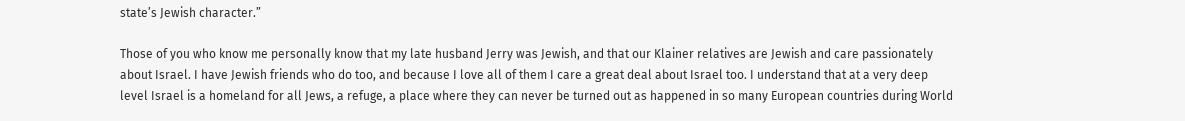state’s Jewish character.”

Those of you who know me personally know that my late husband Jerry was Jewish, and that our Klainer relatives are Jewish and care passionately about Israel. I have Jewish friends who do too, and because I love all of them I care a great deal about Israel too. I understand that at a very deep level Israel is a homeland for all Jews, a refuge, a place where they can never be turned out as happened in so many European countries during World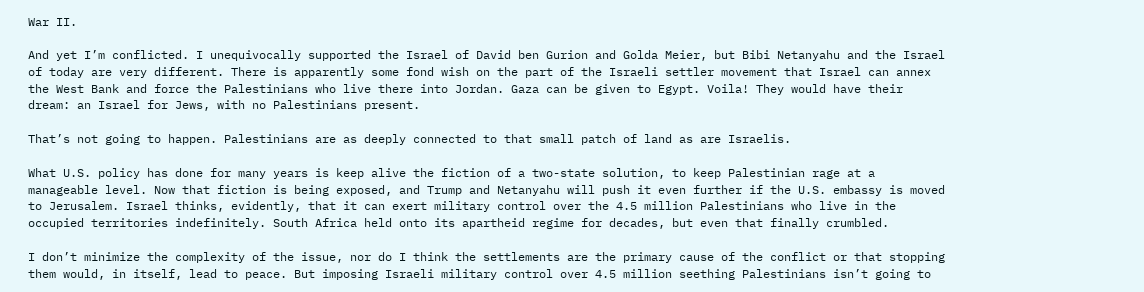War II.

And yet I’m conflicted. I unequivocally supported the Israel of David ben Gurion and Golda Meier, but Bibi Netanyahu and the Israel of today are very different. There is apparently some fond wish on the part of the Israeli settler movement that Israel can annex the West Bank and force the Palestinians who live there into Jordan. Gaza can be given to Egypt. Voila! They would have their dream: an Israel for Jews, with no Palestinians present.

That’s not going to happen. Palestinians are as deeply connected to that small patch of land as are Israelis.

What U.S. policy has done for many years is keep alive the fiction of a two-state solution, to keep Palestinian rage at a manageable level. Now that fiction is being exposed, and Trump and Netanyahu will push it even further if the U.S. embassy is moved to Jerusalem. Israel thinks, evidently, that it can exert military control over the 4.5 million Palestinians who live in the occupied territories indefinitely. South Africa held onto its apartheid regime for decades, but even that finally crumbled.

I don’t minimize the complexity of the issue, nor do I think the settlements are the primary cause of the conflict or that stopping them would, in itself, lead to peace. But imposing Israeli military control over 4.5 million seething Palestinians isn’t going to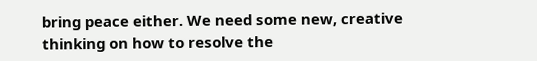bring peace either. We need some new, creative thinking on how to resolve the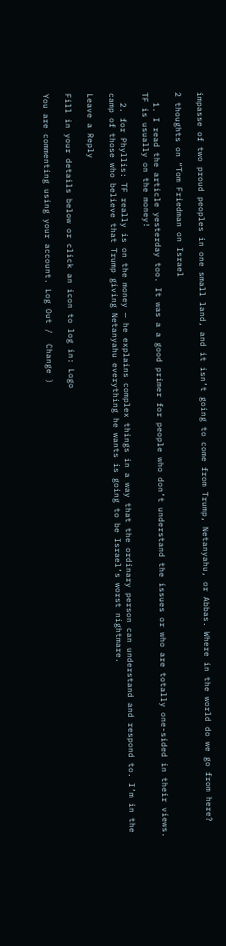impasse of two proud peoples in one small land, and it isn’t going to come from Trump, Netanyahu, or Abbas. Where in the world do we go from here?

2 thoughts on “Tom Friedman on Israel

  1. I read the article yesterday too. It was a a good primer for people who don’t understand the issues or who are totally one-sided in their views. TF is usually on the money!

  2. for Phyllis: TF really is on the money — he explains complex things in a way that the ordinary person can understand and respond to. I’m in the camp of those who believe that Trump giving Netanyahu everything he wants is going to be Israel’s worst nightmare.

Leave a Reply

Fill in your details below or click an icon to log in: Logo

You are commenting using your account. Log Out /  Change )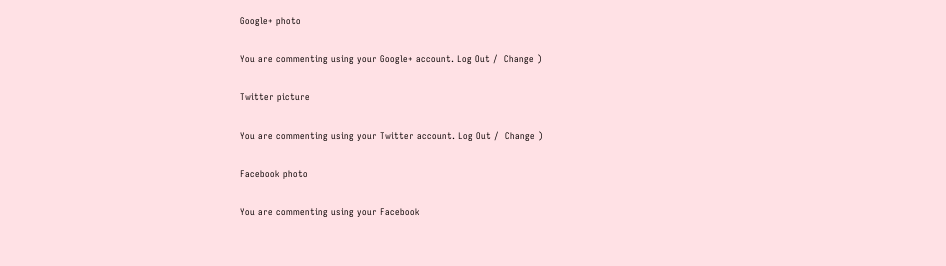Google+ photo

You are commenting using your Google+ account. Log Out /  Change )

Twitter picture

You are commenting using your Twitter account. Log Out /  Change )

Facebook photo

You are commenting using your Facebook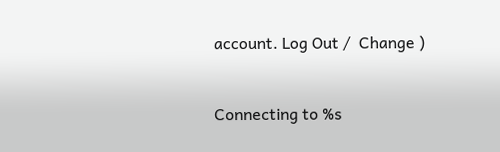account. Log Out /  Change )


Connecting to %s